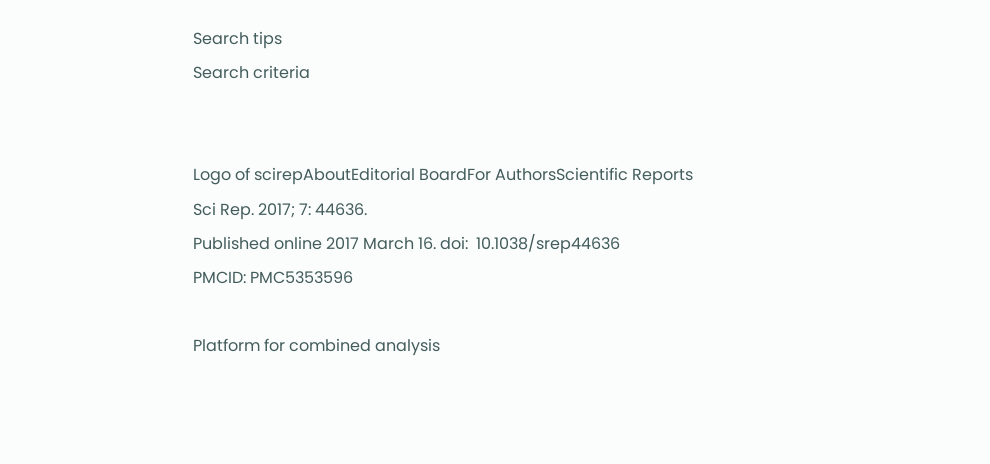Search tips
Search criteria


Logo of scirepAboutEditorial BoardFor AuthorsScientific Reports
Sci Rep. 2017; 7: 44636.
Published online 2017 March 16. doi:  10.1038/srep44636
PMCID: PMC5353596

Platform for combined analysis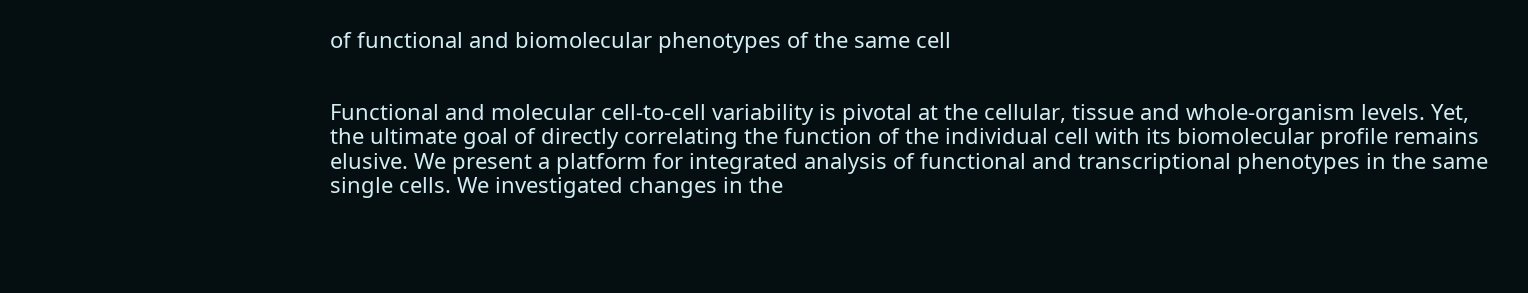of functional and biomolecular phenotypes of the same cell


Functional and molecular cell-to-cell variability is pivotal at the cellular, tissue and whole-organism levels. Yet, the ultimate goal of directly correlating the function of the individual cell with its biomolecular profile remains elusive. We present a platform for integrated analysis of functional and transcriptional phenotypes in the same single cells. We investigated changes in the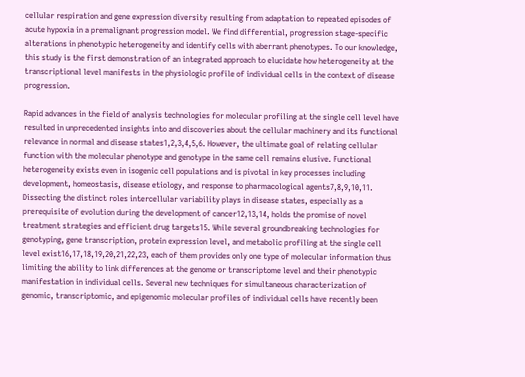cellular respiration and gene expression diversity resulting from adaptation to repeated episodes of acute hypoxia in a premalignant progression model. We find differential, progression stage-specific alterations in phenotypic heterogeneity and identify cells with aberrant phenotypes. To our knowledge, this study is the first demonstration of an integrated approach to elucidate how heterogeneity at the transcriptional level manifests in the physiologic profile of individual cells in the context of disease progression.

Rapid advances in the field of analysis technologies for molecular profiling at the single cell level have resulted in unprecedented insights into and discoveries about the cellular machinery and its functional relevance in normal and disease states1,2,3,4,5,6. However, the ultimate goal of relating cellular function with the molecular phenotype and genotype in the same cell remains elusive. Functional heterogeneity exists even in isogenic cell populations and is pivotal in key processes including development, homeostasis, disease etiology, and response to pharmacological agents7,8,9,10,11. Dissecting the distinct roles intercellular variability plays in disease states, especially as a prerequisite of evolution during the development of cancer12,13,14, holds the promise of novel treatment strategies and efficient drug targets15. While several groundbreaking technologies for genotyping, gene transcription, protein expression level, and metabolic profiling at the single cell level exist16,17,18,19,20,21,22,23, each of them provides only one type of molecular information thus limiting the ability to link differences at the genome or transcriptome level and their phenotypic manifestation in individual cells. Several new techniques for simultaneous characterization of genomic, transcriptomic, and epigenomic molecular profiles of individual cells have recently been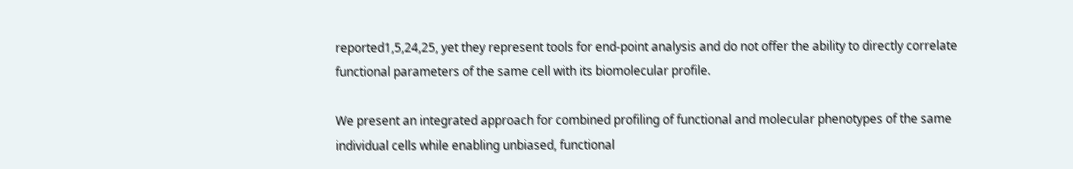reported1,5,24,25, yet they represent tools for end-point analysis and do not offer the ability to directly correlate functional parameters of the same cell with its biomolecular profile.

We present an integrated approach for combined profiling of functional and molecular phenotypes of the same individual cells while enabling unbiased, functional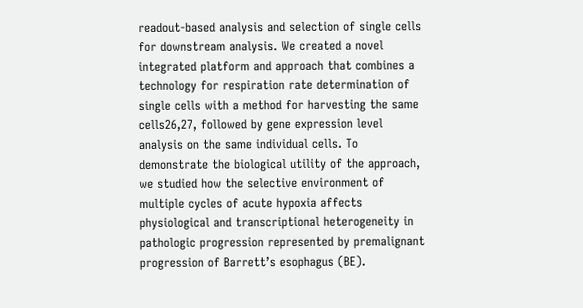readout-based analysis and selection of single cells for downstream analysis. We created a novel integrated platform and approach that combines a technology for respiration rate determination of single cells with a method for harvesting the same cells26,27, followed by gene expression level analysis on the same individual cells. To demonstrate the biological utility of the approach, we studied how the selective environment of multiple cycles of acute hypoxia affects physiological and transcriptional heterogeneity in pathologic progression represented by premalignant progression of Barrett’s esophagus (BE).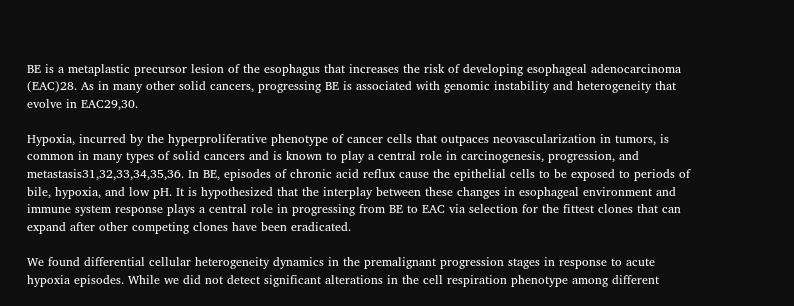BE is a metaplastic precursor lesion of the esophagus that increases the risk of developing esophageal adenocarcinoma (EAC)28. As in many other solid cancers, progressing BE is associated with genomic instability and heterogeneity that evolve in EAC29,30.

Hypoxia, incurred by the hyperproliferative phenotype of cancer cells that outpaces neovascularization in tumors, is common in many types of solid cancers and is known to play a central role in carcinogenesis, progression, and metastasis31,32,33,34,35,36. In BE, episodes of chronic acid reflux cause the epithelial cells to be exposed to periods of bile, hypoxia, and low pH. It is hypothesized that the interplay between these changes in esophageal environment and immune system response plays a central role in progressing from BE to EAC via selection for the fittest clones that can expand after other competing clones have been eradicated.

We found differential cellular heterogeneity dynamics in the premalignant progression stages in response to acute hypoxia episodes. While we did not detect significant alterations in the cell respiration phenotype among different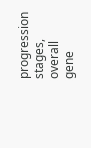progression stages, overall gene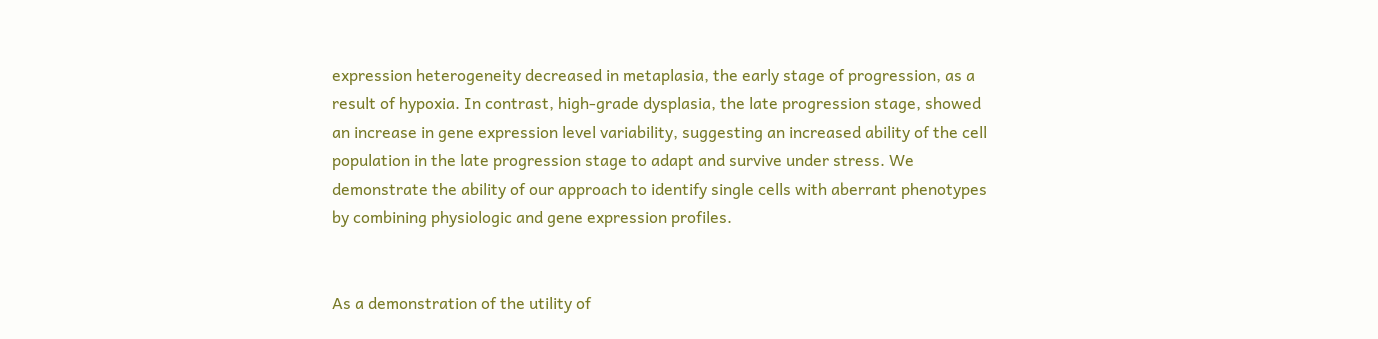expression heterogeneity decreased in metaplasia, the early stage of progression, as a result of hypoxia. In contrast, high-grade dysplasia, the late progression stage, showed an increase in gene expression level variability, suggesting an increased ability of the cell population in the late progression stage to adapt and survive under stress. We demonstrate the ability of our approach to identify single cells with aberrant phenotypes by combining physiologic and gene expression profiles.


As a demonstration of the utility of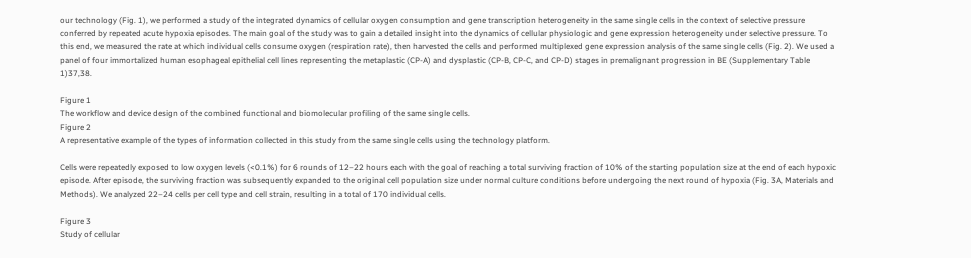our technology (Fig. 1), we performed a study of the integrated dynamics of cellular oxygen consumption and gene transcription heterogeneity in the same single cells in the context of selective pressure conferred by repeated acute hypoxia episodes. The main goal of the study was to gain a detailed insight into the dynamics of cellular physiologic and gene expression heterogeneity under selective pressure. To this end, we measured the rate at which individual cells consume oxygen (respiration rate), then harvested the cells and performed multiplexed gene expression analysis of the same single cells (Fig. 2). We used a panel of four immortalized human esophageal epithelial cell lines representing the metaplastic (CP-A) and dysplastic (CP-B, CP-C, and CP-D) stages in premalignant progression in BE (Supplementary Table 1)37,38.

Figure 1
The workflow and device design of the combined functional and biomolecular profiling of the same single cells.
Figure 2
A representative example of the types of information collected in this study from the same single cells using the technology platform.

Cells were repeatedly exposed to low oxygen levels (<0.1%) for 6 rounds of 12–22 hours each with the goal of reaching a total surviving fraction of 10% of the starting population size at the end of each hypoxic episode. After episode, the surviving fraction was subsequently expanded to the original cell population size under normal culture conditions before undergoing the next round of hypoxia (Fig. 3A, Materials and Methods). We analyzed 22–24 cells per cell type and cell strain, resulting in a total of 170 individual cells.

Figure 3
Study of cellular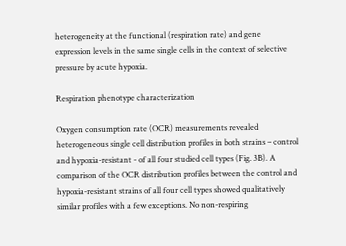heterogeneity at the functional (respiration rate) and gene expression levels in the same single cells in the context of selective pressure by acute hypoxia.

Respiration phenotype characterization

Oxygen consumption rate (OCR) measurements revealed heterogeneous single cell distribution profiles in both strains – control and hypoxia-resistant - of all four studied cell types (Fig. 3B). A comparison of the OCR distribution profiles between the control and hypoxia-resistant strains of all four cell types showed qualitatively similar profiles with a few exceptions. No non-respiring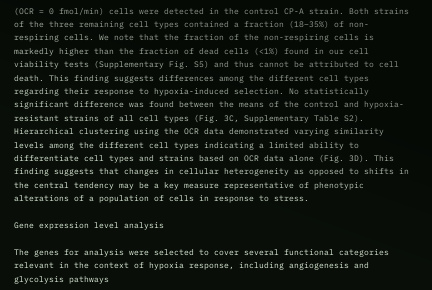(OCR = 0 fmol/min) cells were detected in the control CP-A strain. Both strains of the three remaining cell types contained a fraction (18–35%) of non-respiring cells. We note that the fraction of the non-respiring cells is markedly higher than the fraction of dead cells (<1%) found in our cell viability tests (Supplementary Fig. S5) and thus cannot be attributed to cell death. This finding suggests differences among the different cell types regarding their response to hypoxia-induced selection. No statistically significant difference was found between the means of the control and hypoxia-resistant strains of all cell types (Fig. 3C, Supplementary Table S2). Hierarchical clustering using the OCR data demonstrated varying similarity levels among the different cell types indicating a limited ability to differentiate cell types and strains based on OCR data alone (Fig. 3D). This finding suggests that changes in cellular heterogeneity as opposed to shifts in the central tendency may be a key measure representative of phenotypic alterations of a population of cells in response to stress.

Gene expression level analysis

The genes for analysis were selected to cover several functional categories relevant in the context of hypoxia response, including angiogenesis and glycolysis pathways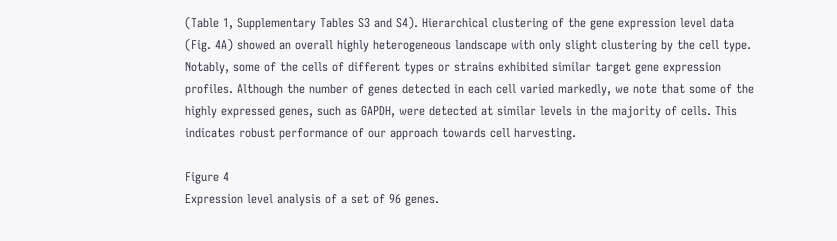(Table 1, Supplementary Tables S3 and S4). Hierarchical clustering of the gene expression level data (Fig. 4A) showed an overall highly heterogeneous landscape with only slight clustering by the cell type. Notably, some of the cells of different types or strains exhibited similar target gene expression profiles. Although the number of genes detected in each cell varied markedly, we note that some of the highly expressed genes, such as GAPDH, were detected at similar levels in the majority of cells. This indicates robust performance of our approach towards cell harvesting.

Figure 4
Expression level analysis of a set of 96 genes.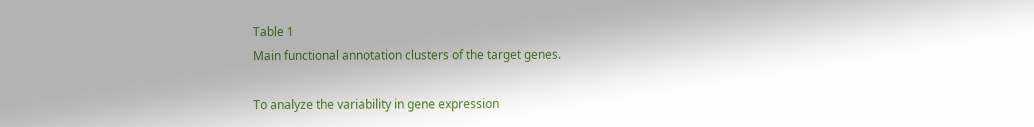Table 1
Main functional annotation clusters of the target genes.

To analyze the variability in gene expression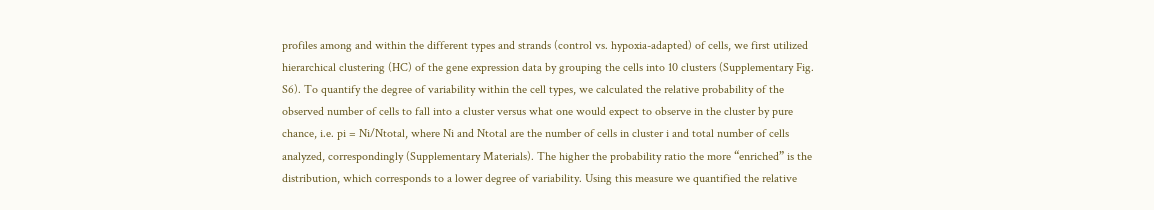profiles among and within the different types and strands (control vs. hypoxia-adapted) of cells, we first utilized hierarchical clustering (HC) of the gene expression data by grouping the cells into 10 clusters (Supplementary Fig. S6). To quantify the degree of variability within the cell types, we calculated the relative probability of the observed number of cells to fall into a cluster versus what one would expect to observe in the cluster by pure chance, i.e. pi = Ni/Ntotal, where Ni and Ntotal are the number of cells in cluster i and total number of cells analyzed, correspondingly (Supplementary Materials). The higher the probability ratio the more “enriched” is the distribution, which corresponds to a lower degree of variability. Using this measure we quantified the relative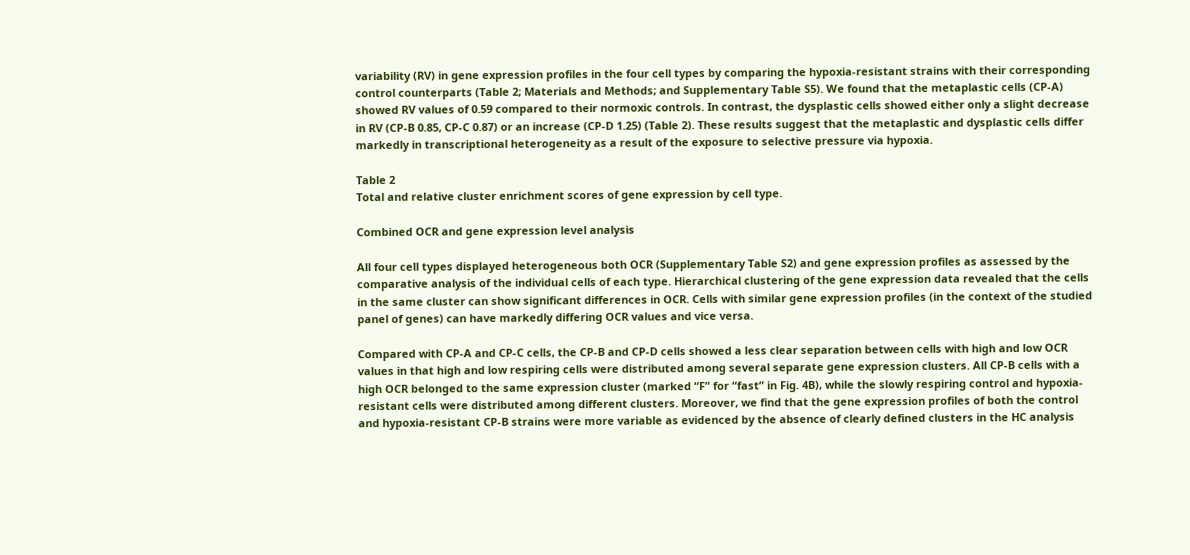variability (RV) in gene expression profiles in the four cell types by comparing the hypoxia-resistant strains with their corresponding control counterparts (Table 2; Materials and Methods; and Supplementary Table S5). We found that the metaplastic cells (CP-A) showed RV values of 0.59 compared to their normoxic controls. In contrast, the dysplastic cells showed either only a slight decrease in RV (CP-B 0.85, CP-C 0.87) or an increase (CP-D 1.25) (Table 2). These results suggest that the metaplastic and dysplastic cells differ markedly in transcriptional heterogeneity as a result of the exposure to selective pressure via hypoxia.

Table 2
Total and relative cluster enrichment scores of gene expression by cell type.

Combined OCR and gene expression level analysis

All four cell types displayed heterogeneous both OCR (Supplementary Table S2) and gene expression profiles as assessed by the comparative analysis of the individual cells of each type. Hierarchical clustering of the gene expression data revealed that the cells in the same cluster can show significant differences in OCR. Cells with similar gene expression profiles (in the context of the studied panel of genes) can have markedly differing OCR values and vice versa.

Compared with CP-A and CP-C cells, the CP-B and CP-D cells showed a less clear separation between cells with high and low OCR values in that high and low respiring cells were distributed among several separate gene expression clusters. All CP-B cells with a high OCR belonged to the same expression cluster (marked “F” for “fast” in Fig. 4B), while the slowly respiring control and hypoxia-resistant cells were distributed among different clusters. Moreover, we find that the gene expression profiles of both the control and hypoxia-resistant CP-B strains were more variable as evidenced by the absence of clearly defined clusters in the HC analysis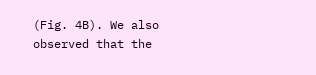(Fig. 4B). We also observed that the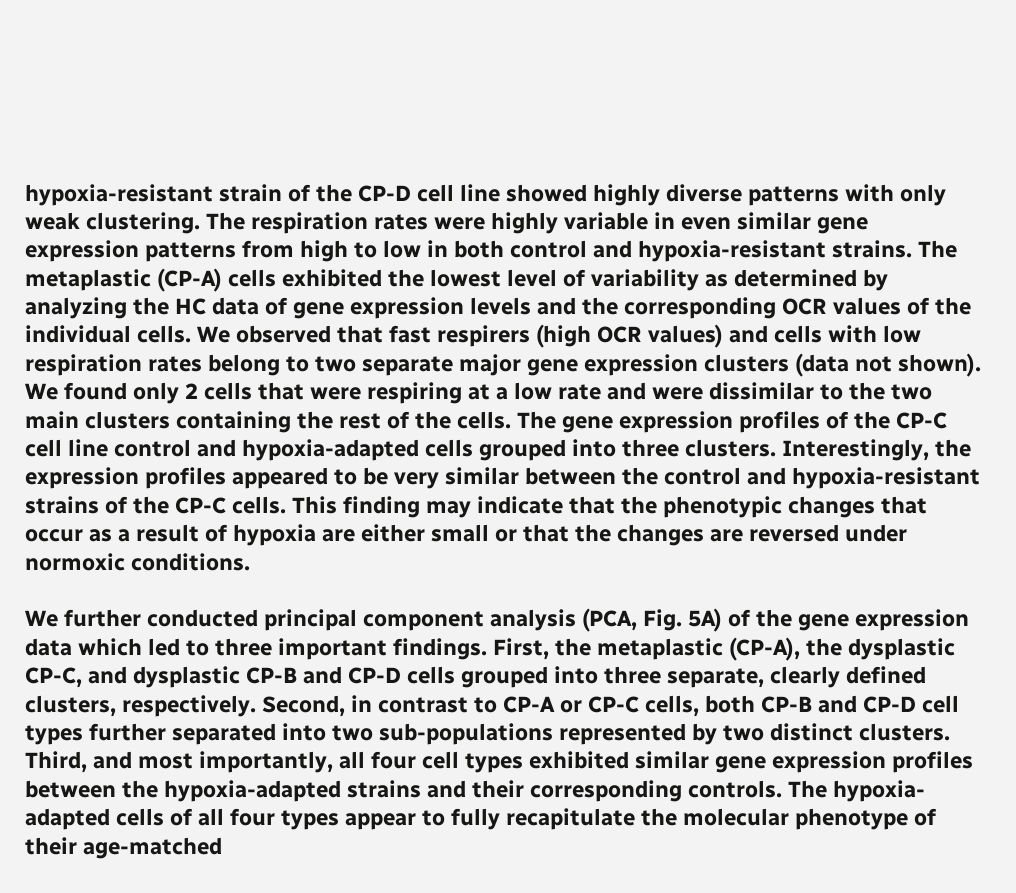hypoxia-resistant strain of the CP-D cell line showed highly diverse patterns with only weak clustering. The respiration rates were highly variable in even similar gene expression patterns from high to low in both control and hypoxia-resistant strains. The metaplastic (CP-A) cells exhibited the lowest level of variability as determined by analyzing the HC data of gene expression levels and the corresponding OCR values of the individual cells. We observed that fast respirers (high OCR values) and cells with low respiration rates belong to two separate major gene expression clusters (data not shown). We found only 2 cells that were respiring at a low rate and were dissimilar to the two main clusters containing the rest of the cells. The gene expression profiles of the CP-C cell line control and hypoxia-adapted cells grouped into three clusters. Interestingly, the expression profiles appeared to be very similar between the control and hypoxia-resistant strains of the CP-C cells. This finding may indicate that the phenotypic changes that occur as a result of hypoxia are either small or that the changes are reversed under normoxic conditions.

We further conducted principal component analysis (PCA, Fig. 5A) of the gene expression data which led to three important findings. First, the metaplastic (CP-A), the dysplastic CP-C, and dysplastic CP-B and CP-D cells grouped into three separate, clearly defined clusters, respectively. Second, in contrast to CP-A or CP-C cells, both CP-B and CP-D cell types further separated into two sub-populations represented by two distinct clusters. Third, and most importantly, all four cell types exhibited similar gene expression profiles between the hypoxia-adapted strains and their corresponding controls. The hypoxia-adapted cells of all four types appear to fully recapitulate the molecular phenotype of their age-matched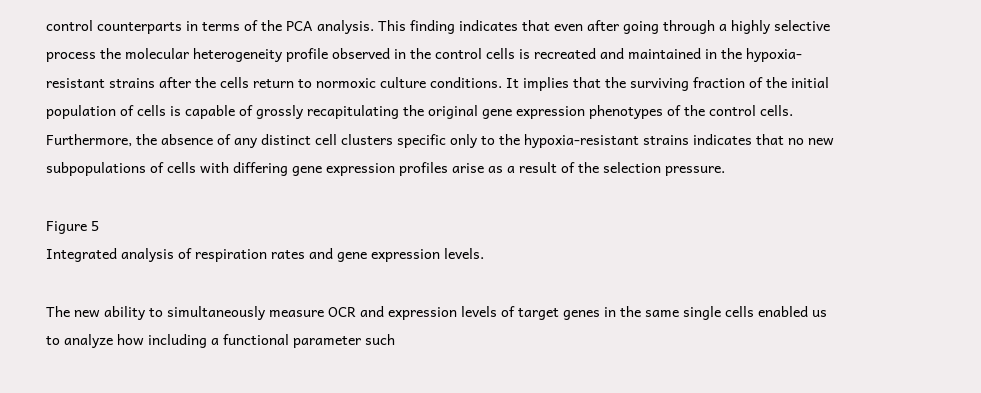control counterparts in terms of the PCA analysis. This finding indicates that even after going through a highly selective process the molecular heterogeneity profile observed in the control cells is recreated and maintained in the hypoxia-resistant strains after the cells return to normoxic culture conditions. It implies that the surviving fraction of the initial population of cells is capable of grossly recapitulating the original gene expression phenotypes of the control cells. Furthermore, the absence of any distinct cell clusters specific only to the hypoxia-resistant strains indicates that no new subpopulations of cells with differing gene expression profiles arise as a result of the selection pressure.

Figure 5
Integrated analysis of respiration rates and gene expression levels.

The new ability to simultaneously measure OCR and expression levels of target genes in the same single cells enabled us to analyze how including a functional parameter such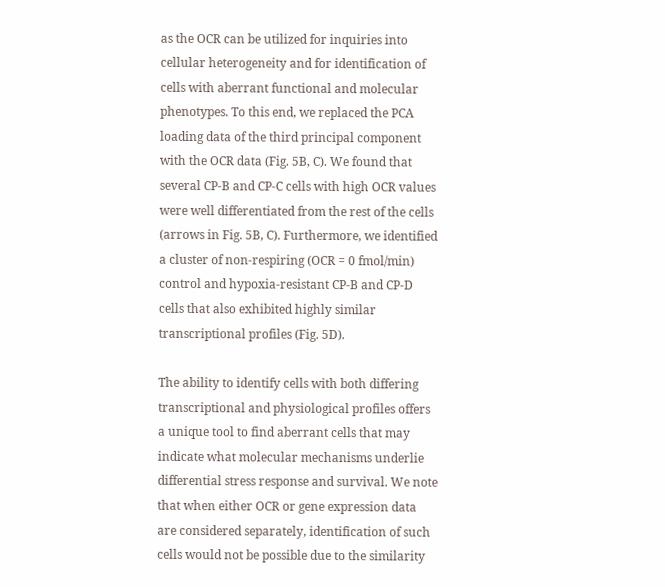as the OCR can be utilized for inquiries into cellular heterogeneity and for identification of cells with aberrant functional and molecular phenotypes. To this end, we replaced the PCA loading data of the third principal component with the OCR data (Fig. 5B, C). We found that several CP-B and CP-C cells with high OCR values were well differentiated from the rest of the cells (arrows in Fig. 5B, C). Furthermore, we identified a cluster of non-respiring (OCR = 0 fmol/min) control and hypoxia-resistant CP-B and CP-D cells that also exhibited highly similar transcriptional profiles (Fig. 5D).

The ability to identify cells with both differing transcriptional and physiological profiles offers a unique tool to find aberrant cells that may indicate what molecular mechanisms underlie differential stress response and survival. We note that when either OCR or gene expression data are considered separately, identification of such cells would not be possible due to the similarity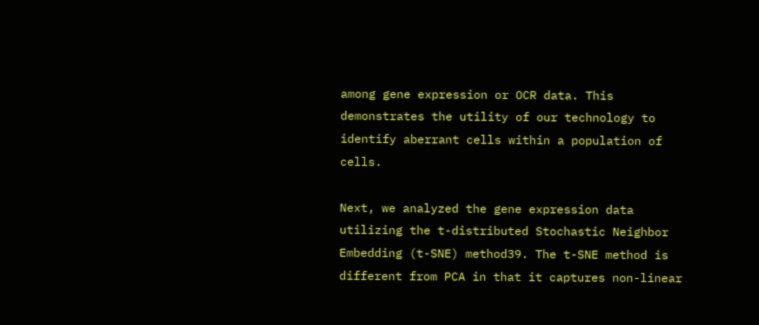among gene expression or OCR data. This demonstrates the utility of our technology to identify aberrant cells within a population of cells.

Next, we analyzed the gene expression data utilizing the t-distributed Stochastic Neighbor Embedding (t-SNE) method39. The t-SNE method is different from PCA in that it captures non-linear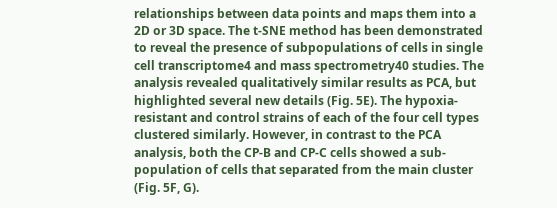relationships between data points and maps them into a 2D or 3D space. The t-SNE method has been demonstrated to reveal the presence of subpopulations of cells in single cell transcriptome4 and mass spectrometry40 studies. The analysis revealed qualitatively similar results as PCA, but highlighted several new details (Fig. 5E). The hypoxia-resistant and control strains of each of the four cell types clustered similarly. However, in contrast to the PCA analysis, both the CP-B and CP-C cells showed a sub-population of cells that separated from the main cluster (Fig. 5F, G).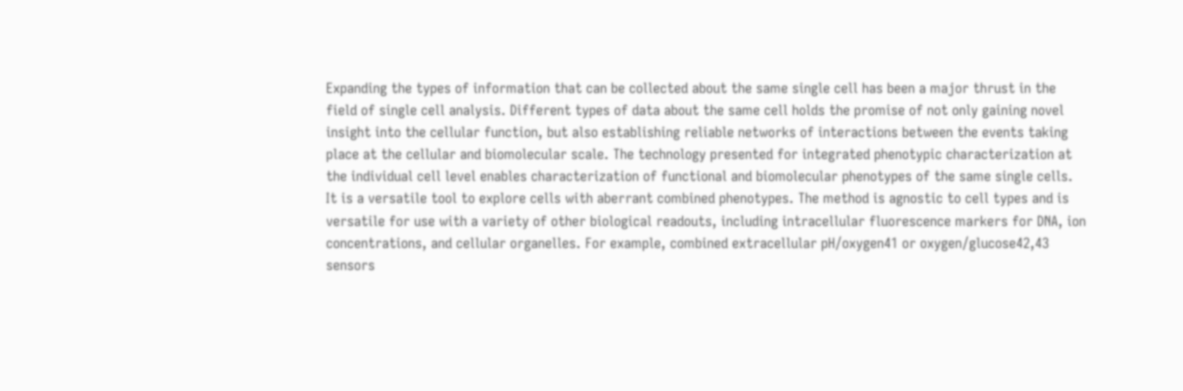Expanding the types of information that can be collected about the same single cell has been a major thrust in the field of single cell analysis. Different types of data about the same cell holds the promise of not only gaining novel insight into the cellular function, but also establishing reliable networks of interactions between the events taking place at the cellular and biomolecular scale. The technology presented for integrated phenotypic characterization at the individual cell level enables characterization of functional and biomolecular phenotypes of the same single cells. It is a versatile tool to explore cells with aberrant combined phenotypes. The method is agnostic to cell types and is versatile for use with a variety of other biological readouts, including intracellular fluorescence markers for DNA, ion concentrations, and cellular organelles. For example, combined extracellular pH/oxygen41 or oxygen/glucose42,43 sensors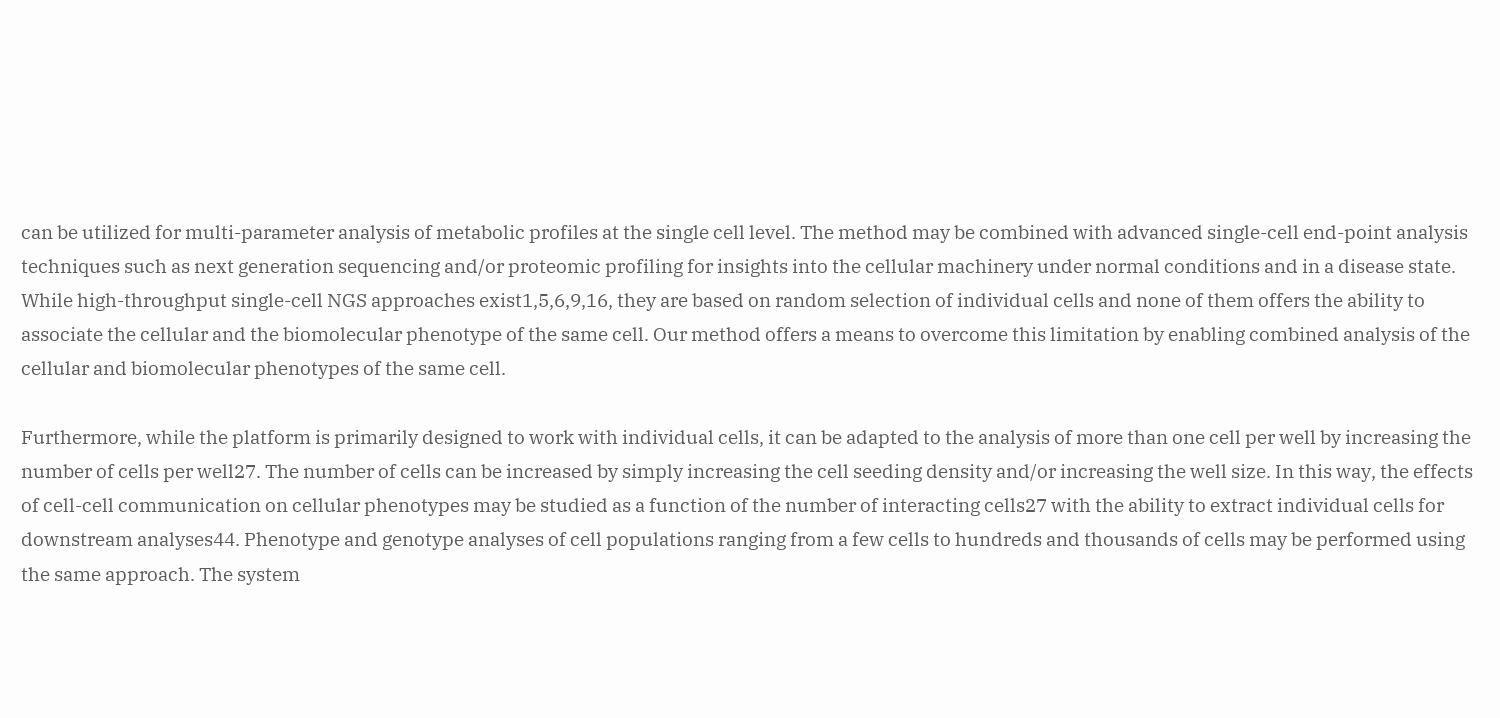can be utilized for multi-parameter analysis of metabolic profiles at the single cell level. The method may be combined with advanced single-cell end-point analysis techniques such as next generation sequencing and/or proteomic profiling for insights into the cellular machinery under normal conditions and in a disease state. While high-throughput single-cell NGS approaches exist1,5,6,9,16, they are based on random selection of individual cells and none of them offers the ability to associate the cellular and the biomolecular phenotype of the same cell. Our method offers a means to overcome this limitation by enabling combined analysis of the cellular and biomolecular phenotypes of the same cell.

Furthermore, while the platform is primarily designed to work with individual cells, it can be adapted to the analysis of more than one cell per well by increasing the number of cells per well27. The number of cells can be increased by simply increasing the cell seeding density and/or increasing the well size. In this way, the effects of cell-cell communication on cellular phenotypes may be studied as a function of the number of interacting cells27 with the ability to extract individual cells for downstream analyses44. Phenotype and genotype analyses of cell populations ranging from a few cells to hundreds and thousands of cells may be performed using the same approach. The system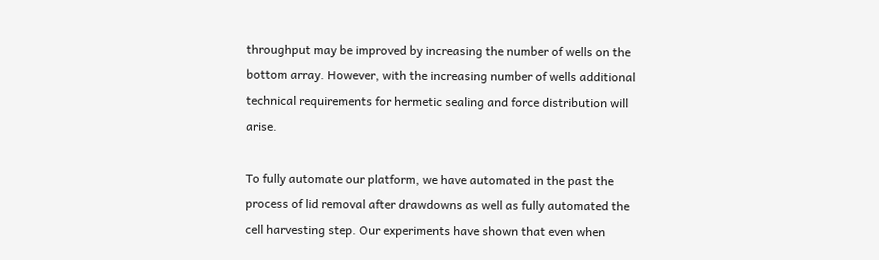throughput may be improved by increasing the number of wells on the bottom array. However, with the increasing number of wells additional technical requirements for hermetic sealing and force distribution will arise.

To fully automate our platform, we have automated in the past the process of lid removal after drawdowns as well as fully automated the cell harvesting step. Our experiments have shown that even when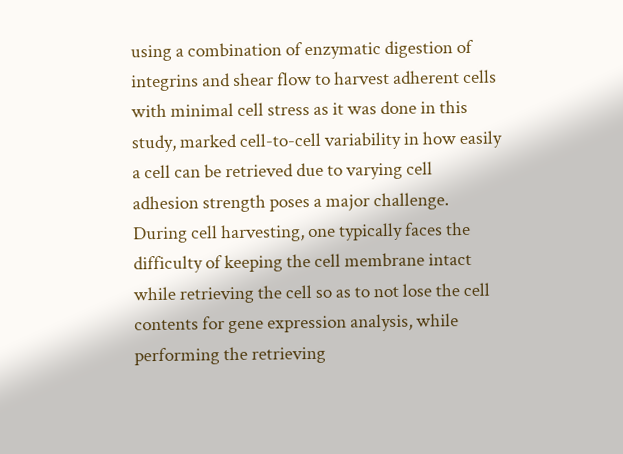using a combination of enzymatic digestion of integrins and shear flow to harvest adherent cells with minimal cell stress as it was done in this study, marked cell-to-cell variability in how easily a cell can be retrieved due to varying cell adhesion strength poses a major challenge. During cell harvesting, one typically faces the difficulty of keeping the cell membrane intact while retrieving the cell so as to not lose the cell contents for gene expression analysis, while performing the retrieving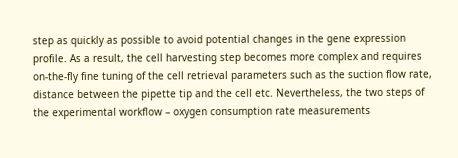step as quickly as possible to avoid potential changes in the gene expression profile. As a result, the cell harvesting step becomes more complex and requires on-the-fly fine tuning of the cell retrieval parameters such as the suction flow rate, distance between the pipette tip and the cell etc. Nevertheless, the two steps of the experimental workflow – oxygen consumption rate measurements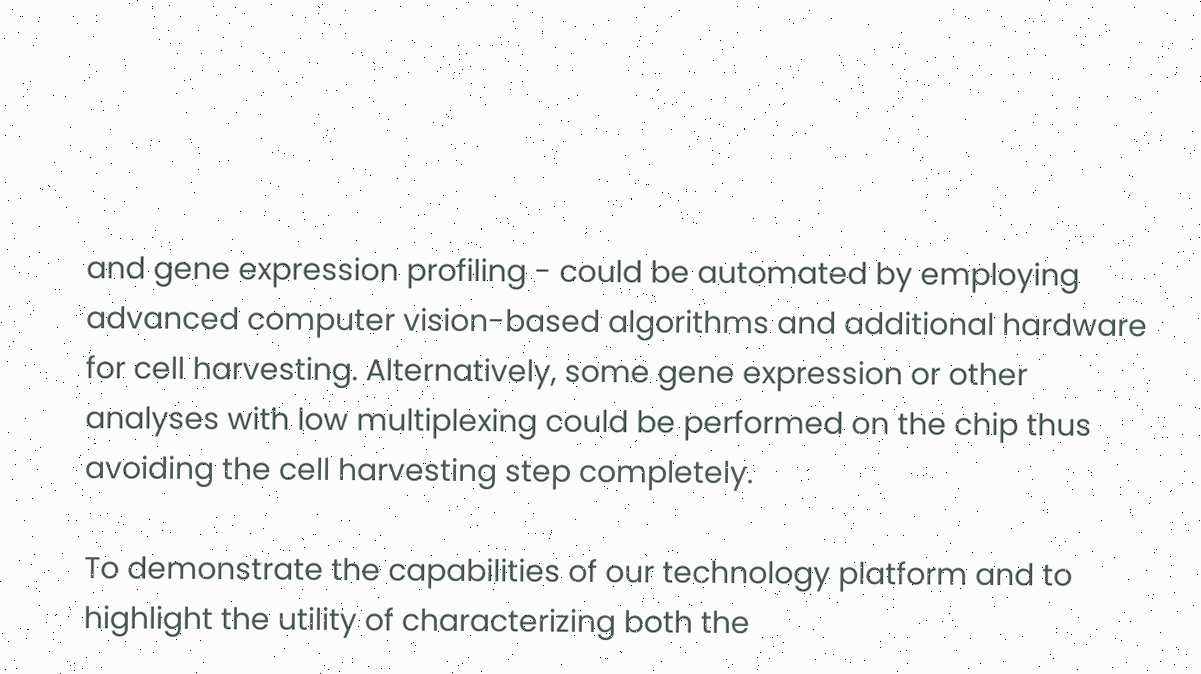and gene expression profiling - could be automated by employing advanced computer vision-based algorithms and additional hardware for cell harvesting. Alternatively, some gene expression or other analyses with low multiplexing could be performed on the chip thus avoiding the cell harvesting step completely.

To demonstrate the capabilities of our technology platform and to highlight the utility of characterizing both the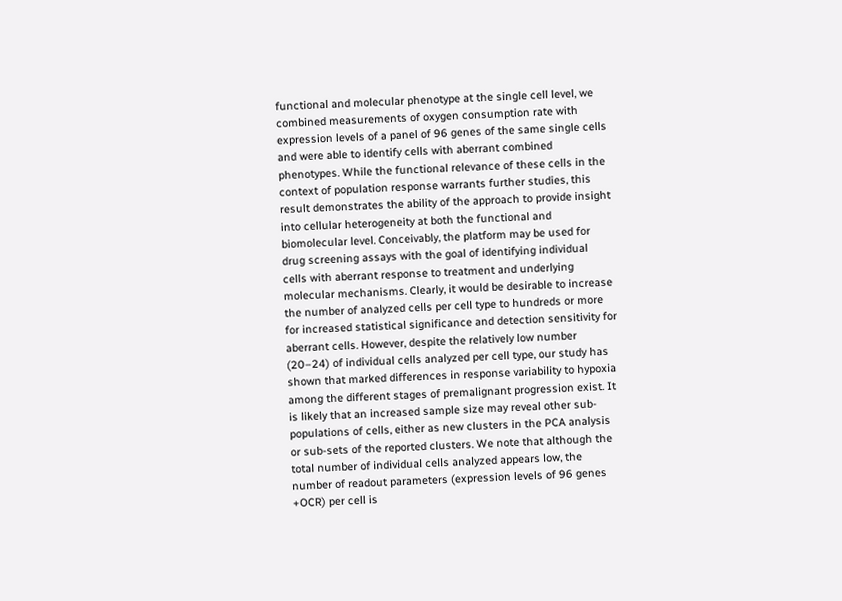functional and molecular phenotype at the single cell level, we combined measurements of oxygen consumption rate with expression levels of a panel of 96 genes of the same single cells and were able to identify cells with aberrant combined phenotypes. While the functional relevance of these cells in the context of population response warrants further studies, this result demonstrates the ability of the approach to provide insight into cellular heterogeneity at both the functional and biomolecular level. Conceivably, the platform may be used for drug screening assays with the goal of identifying individual cells with aberrant response to treatment and underlying molecular mechanisms. Clearly, it would be desirable to increase the number of analyzed cells per cell type to hundreds or more for increased statistical significance and detection sensitivity for aberrant cells. However, despite the relatively low number (20–24) of individual cells analyzed per cell type, our study has shown that marked differences in response variability to hypoxia among the different stages of premalignant progression exist. It is likely that an increased sample size may reveal other sub-populations of cells, either as new clusters in the PCA analysis or sub-sets of the reported clusters. We note that although the total number of individual cells analyzed appears low, the number of readout parameters (expression levels of 96 genes +OCR) per cell is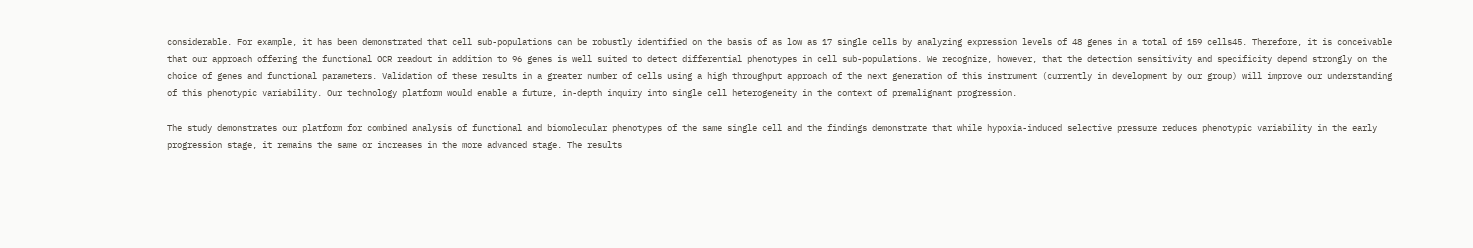considerable. For example, it has been demonstrated that cell sub-populations can be robustly identified on the basis of as low as 17 single cells by analyzing expression levels of 48 genes in a total of 159 cells45. Therefore, it is conceivable that our approach offering the functional OCR readout in addition to 96 genes is well suited to detect differential phenotypes in cell sub-populations. We recognize, however, that the detection sensitivity and specificity depend strongly on the choice of genes and functional parameters. Validation of these results in a greater number of cells using a high throughput approach of the next generation of this instrument (currently in development by our group) will improve our understanding of this phenotypic variability. Our technology platform would enable a future, in-depth inquiry into single cell heterogeneity in the context of premalignant progression.

The study demonstrates our platform for combined analysis of functional and biomolecular phenotypes of the same single cell and the findings demonstrate that while hypoxia-induced selective pressure reduces phenotypic variability in the early progression stage, it remains the same or increases in the more advanced stage. The results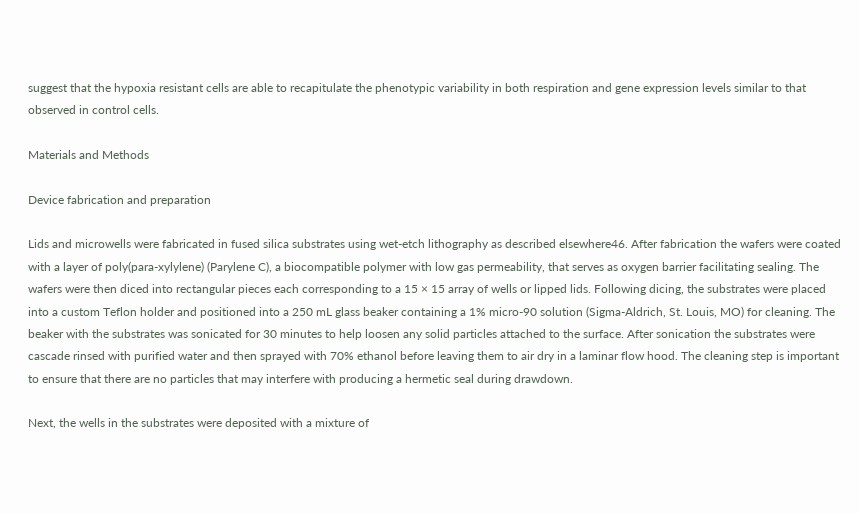suggest that the hypoxia resistant cells are able to recapitulate the phenotypic variability in both respiration and gene expression levels similar to that observed in control cells.

Materials and Methods

Device fabrication and preparation

Lids and microwells were fabricated in fused silica substrates using wet-etch lithography as described elsewhere46. After fabrication the wafers were coated with a layer of poly(para-xylylene) (Parylene C), a biocompatible polymer with low gas permeability, that serves as oxygen barrier facilitating sealing. The wafers were then diced into rectangular pieces each corresponding to a 15 × 15 array of wells or lipped lids. Following dicing, the substrates were placed into a custom Teflon holder and positioned into a 250 mL glass beaker containing a 1% micro-90 solution (Sigma-Aldrich, St. Louis, MO) for cleaning. The beaker with the substrates was sonicated for 30 minutes to help loosen any solid particles attached to the surface. After sonication the substrates were cascade rinsed with purified water and then sprayed with 70% ethanol before leaving them to air dry in a laminar flow hood. The cleaning step is important to ensure that there are no particles that may interfere with producing a hermetic seal during drawdown.

Next, the wells in the substrates were deposited with a mixture of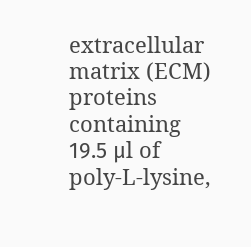extracellular matrix (ECM) proteins containing 19.5 μl of poly-L-lysine,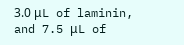3.0 μL of laminin, and 7.5 μL of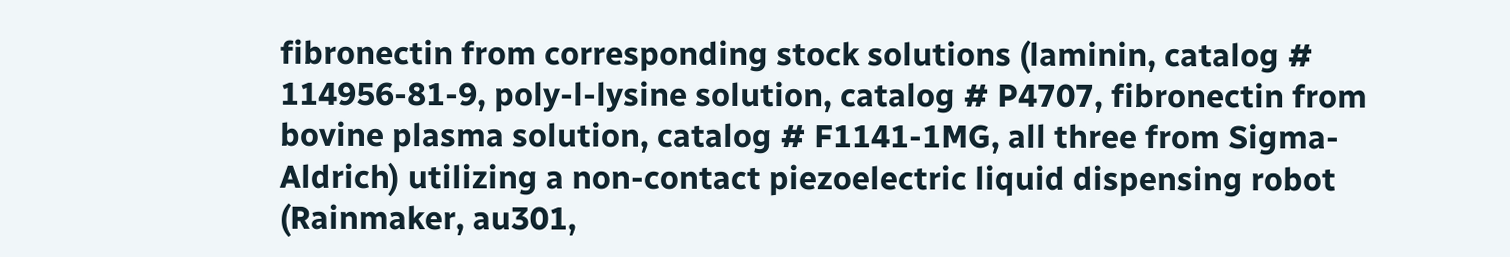fibronectin from corresponding stock solutions (laminin, catalog # 114956-81-9, poly-l-lysine solution, catalog # P4707, fibronectin from bovine plasma solution, catalog # F1141-1MG, all three from Sigma-Aldrich) utilizing a non-contact piezoelectric liquid dispensing robot (Rainmaker, au301,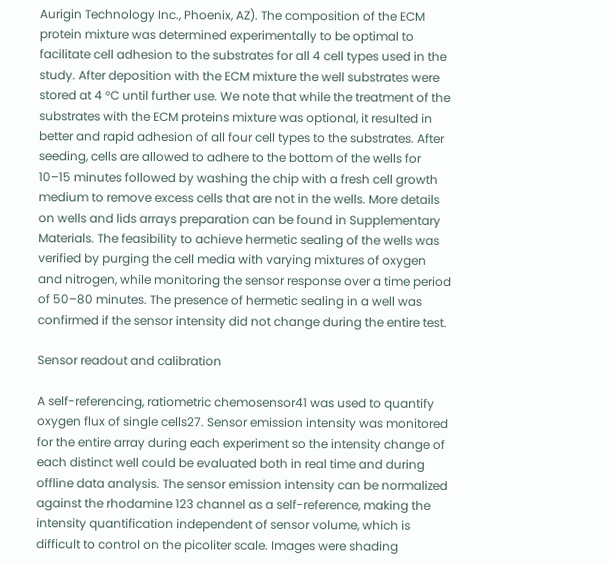Aurigin Technology Inc., Phoenix, AZ). The composition of the ECM protein mixture was determined experimentally to be optimal to facilitate cell adhesion to the substrates for all 4 cell types used in the study. After deposition with the ECM mixture the well substrates were stored at 4 °C until further use. We note that while the treatment of the substrates with the ECM proteins mixture was optional, it resulted in better and rapid adhesion of all four cell types to the substrates. After seeding, cells are allowed to adhere to the bottom of the wells for 10–15 minutes followed by washing the chip with a fresh cell growth medium to remove excess cells that are not in the wells. More details on wells and lids arrays preparation can be found in Supplementary Materials. The feasibility to achieve hermetic sealing of the wells was verified by purging the cell media with varying mixtures of oxygen and nitrogen, while monitoring the sensor response over a time period of 50–80 minutes. The presence of hermetic sealing in a well was confirmed if the sensor intensity did not change during the entire test.

Sensor readout and calibration

A self-referencing, ratiometric chemosensor41 was used to quantify oxygen flux of single cells27. Sensor emission intensity was monitored for the entire array during each experiment so the intensity change of each distinct well could be evaluated both in real time and during offline data analysis. The sensor emission intensity can be normalized against the rhodamine 123 channel as a self-reference, making the intensity quantification independent of sensor volume, which is difficult to control on the picoliter scale. Images were shading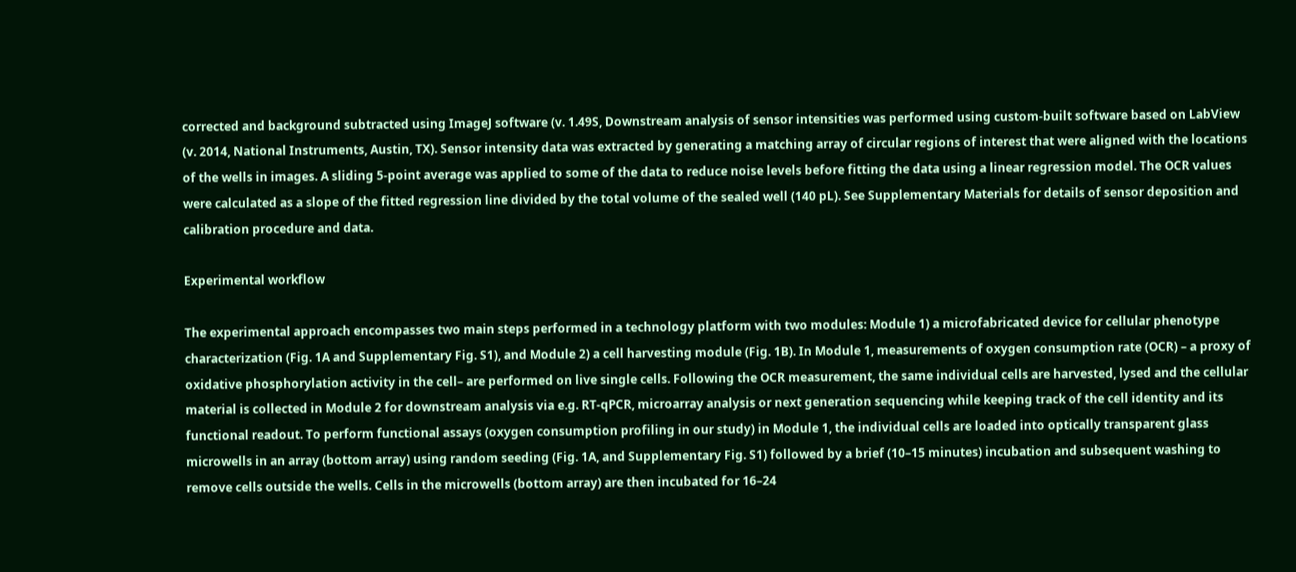corrected and background subtracted using ImageJ software (v. 1.49S, Downstream analysis of sensor intensities was performed using custom-built software based on LabView (v. 2014, National Instruments, Austin, TX). Sensor intensity data was extracted by generating a matching array of circular regions of interest that were aligned with the locations of the wells in images. A sliding 5-point average was applied to some of the data to reduce noise levels before fitting the data using a linear regression model. The OCR values were calculated as a slope of the fitted regression line divided by the total volume of the sealed well (140 pL). See Supplementary Materials for details of sensor deposition and calibration procedure and data.

Experimental workflow

The experimental approach encompasses two main steps performed in a technology platform with two modules: Module 1) a microfabricated device for cellular phenotype characterization (Fig. 1A and Supplementary Fig. S1), and Module 2) a cell harvesting module (Fig. 1B). In Module 1, measurements of oxygen consumption rate (OCR) – a proxy of oxidative phosphorylation activity in the cell– are performed on live single cells. Following the OCR measurement, the same individual cells are harvested, lysed and the cellular material is collected in Module 2 for downstream analysis via e.g. RT-qPCR, microarray analysis or next generation sequencing while keeping track of the cell identity and its functional readout. To perform functional assays (oxygen consumption profiling in our study) in Module 1, the individual cells are loaded into optically transparent glass microwells in an array (bottom array) using random seeding (Fig. 1A, and Supplementary Fig. S1) followed by a brief (10–15 minutes) incubation and subsequent washing to remove cells outside the wells. Cells in the microwells (bottom array) are then incubated for 16–24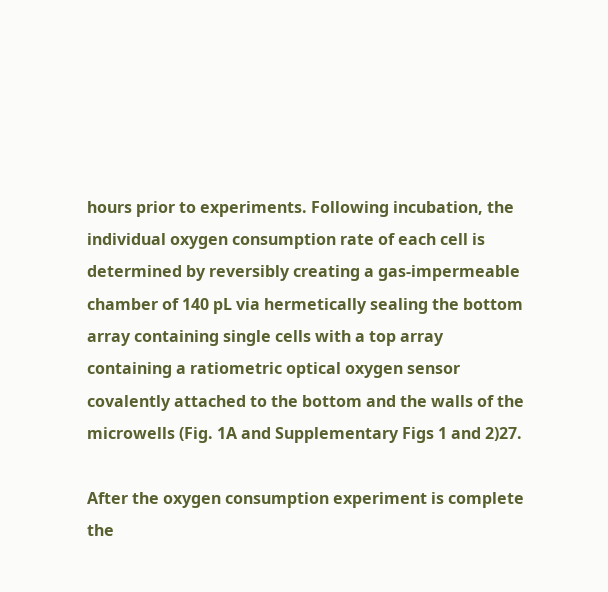hours prior to experiments. Following incubation, the individual oxygen consumption rate of each cell is determined by reversibly creating a gas-impermeable chamber of 140 pL via hermetically sealing the bottom array containing single cells with a top array containing a ratiometric optical oxygen sensor covalently attached to the bottom and the walls of the microwells (Fig. 1A and Supplementary Figs 1 and 2)27.

After the oxygen consumption experiment is complete the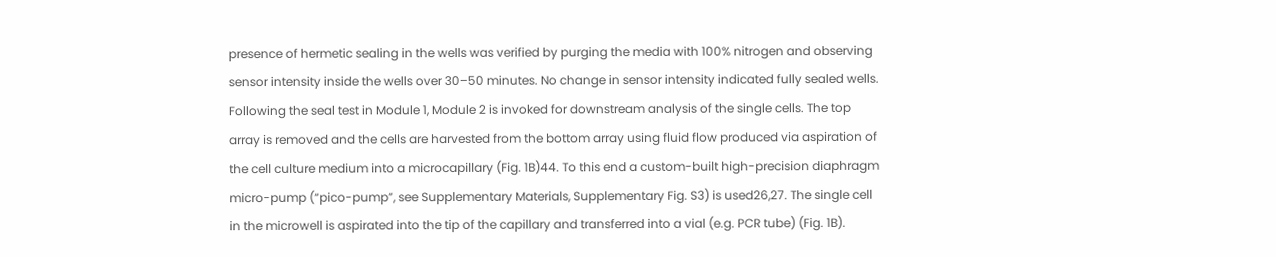presence of hermetic sealing in the wells was verified by purging the media with 100% nitrogen and observing sensor intensity inside the wells over 30–50 minutes. No change in sensor intensity indicated fully sealed wells. Following the seal test in Module 1, Module 2 is invoked for downstream analysis of the single cells. The top array is removed and the cells are harvested from the bottom array using fluid flow produced via aspiration of the cell culture medium into a microcapillary (Fig. 1B)44. To this end a custom-built high-precision diaphragm micro-pump (“pico-pump”, see Supplementary Materials, Supplementary Fig. S3) is used26,27. The single cell in the microwell is aspirated into the tip of the capillary and transferred into a vial (e.g. PCR tube) (Fig. 1B).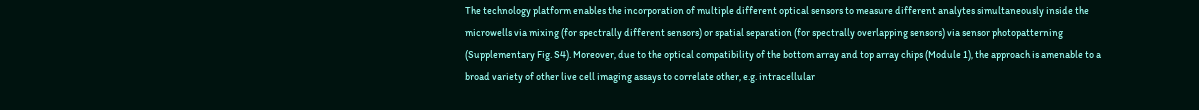The technology platform enables the incorporation of multiple different optical sensors to measure different analytes simultaneously inside the microwells via mixing (for spectrally different sensors) or spatial separation (for spectrally overlapping sensors) via sensor photopatterning (Supplementary Fig. S4). Moreover, due to the optical compatibility of the bottom array and top array chips (Module 1), the approach is amenable to a broad variety of other live cell imaging assays to correlate other, e.g. intracellular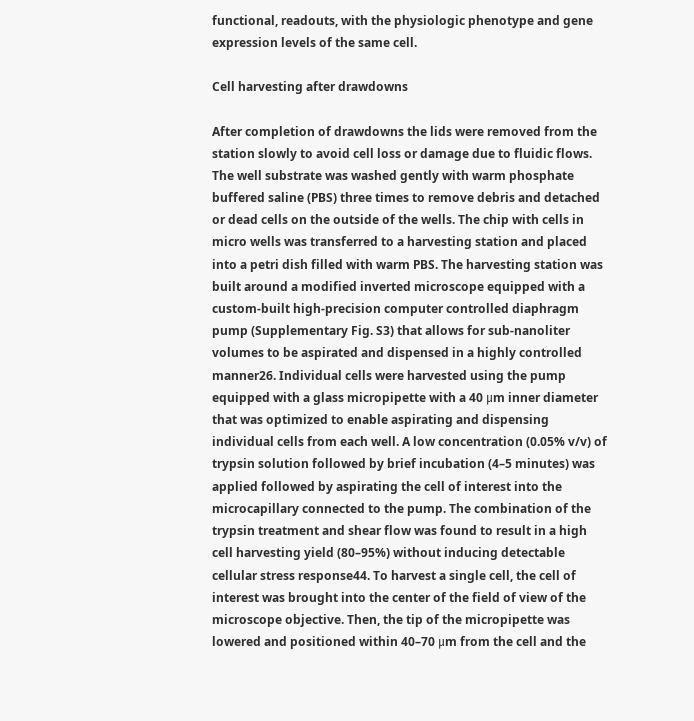functional, readouts, with the physiologic phenotype and gene expression levels of the same cell.

Cell harvesting after drawdowns

After completion of drawdowns the lids were removed from the station slowly to avoid cell loss or damage due to fluidic flows. The well substrate was washed gently with warm phosphate buffered saline (PBS) three times to remove debris and detached or dead cells on the outside of the wells. The chip with cells in micro wells was transferred to a harvesting station and placed into a petri dish filled with warm PBS. The harvesting station was built around a modified inverted microscope equipped with a custom-built high-precision computer controlled diaphragm pump (Supplementary Fig. S3) that allows for sub-nanoliter volumes to be aspirated and dispensed in a highly controlled manner26. Individual cells were harvested using the pump equipped with a glass micropipette with a 40 μm inner diameter that was optimized to enable aspirating and dispensing individual cells from each well. A low concentration (0.05% v/v) of trypsin solution followed by brief incubation (4–5 minutes) was applied followed by aspirating the cell of interest into the microcapillary connected to the pump. The combination of the trypsin treatment and shear flow was found to result in a high cell harvesting yield (80–95%) without inducing detectable cellular stress response44. To harvest a single cell, the cell of interest was brought into the center of the field of view of the microscope objective. Then, the tip of the micropipette was lowered and positioned within 40–70 μm from the cell and the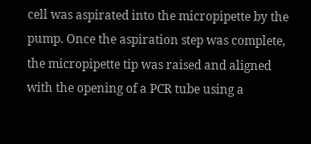cell was aspirated into the micropipette by the pump. Once the aspiration step was complete, the micropipette tip was raised and aligned with the opening of a PCR tube using a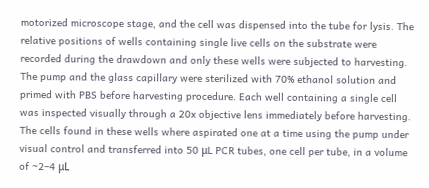motorized microscope stage, and the cell was dispensed into the tube for lysis. The relative positions of wells containing single live cells on the substrate were recorded during the drawdown and only these wells were subjected to harvesting. The pump and the glass capillary were sterilized with 70% ethanol solution and primed with PBS before harvesting procedure. Each well containing a single cell was inspected visually through a 20x objective lens immediately before harvesting. The cells found in these wells where aspirated one at a time using the pump under visual control and transferred into 50 μL PCR tubes, one cell per tube, in a volume of ~2–4 μL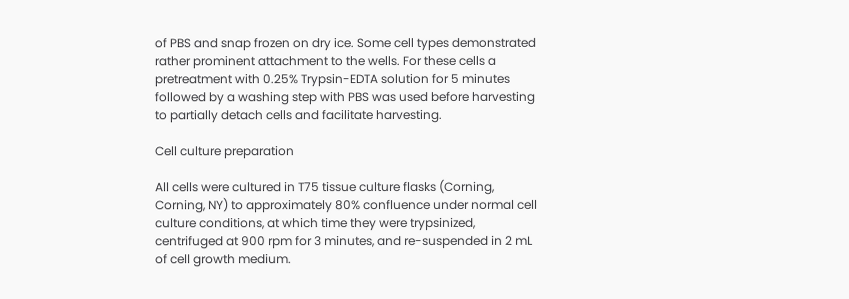of PBS and snap frozen on dry ice. Some cell types demonstrated rather prominent attachment to the wells. For these cells a pretreatment with 0.25% Trypsin-EDTA solution for 5 minutes followed by a washing step with PBS was used before harvesting to partially detach cells and facilitate harvesting.

Cell culture preparation

All cells were cultured in T75 tissue culture flasks (Corning, Corning, NY) to approximately 80% confluence under normal cell culture conditions, at which time they were trypsinized, centrifuged at 900 rpm for 3 minutes, and re-suspended in 2 mL of cell growth medium.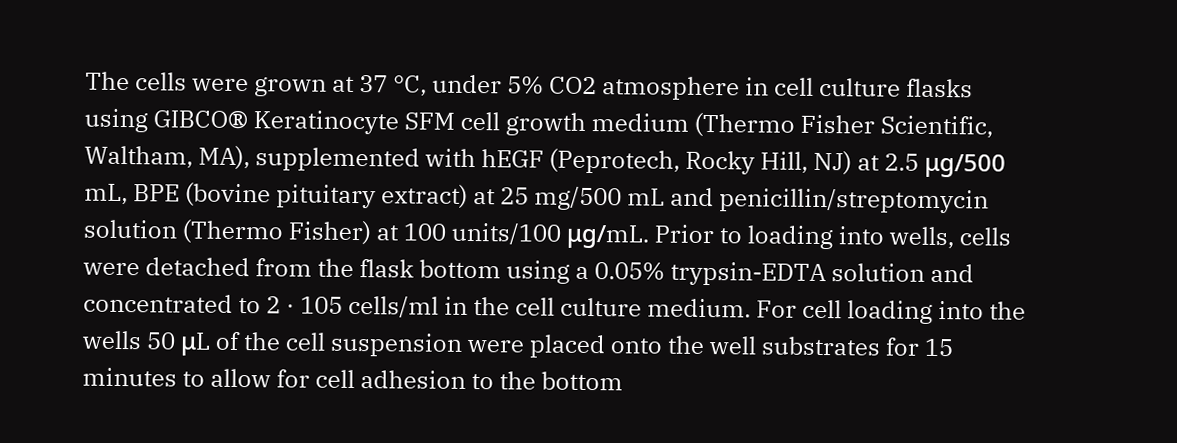The cells were grown at 37 °C, under 5% CO2 atmosphere in cell culture flasks using GIBCO® Keratinocyte SFM cell growth medium (Thermo Fisher Scientific, Waltham, MA), supplemented with hEGF (Peprotech, Rocky Hill, NJ) at 2.5 μg/500 mL, BPE (bovine pituitary extract) at 25 mg/500 mL and penicillin/streptomycin solution (Thermo Fisher) at 100 units/100 μg/mL. Prior to loading into wells, cells were detached from the flask bottom using a 0.05% trypsin-EDTA solution and concentrated to 2 · 105 cells/ml in the cell culture medium. For cell loading into the wells 50 μL of the cell suspension were placed onto the well substrates for 15 minutes to allow for cell adhesion to the bottom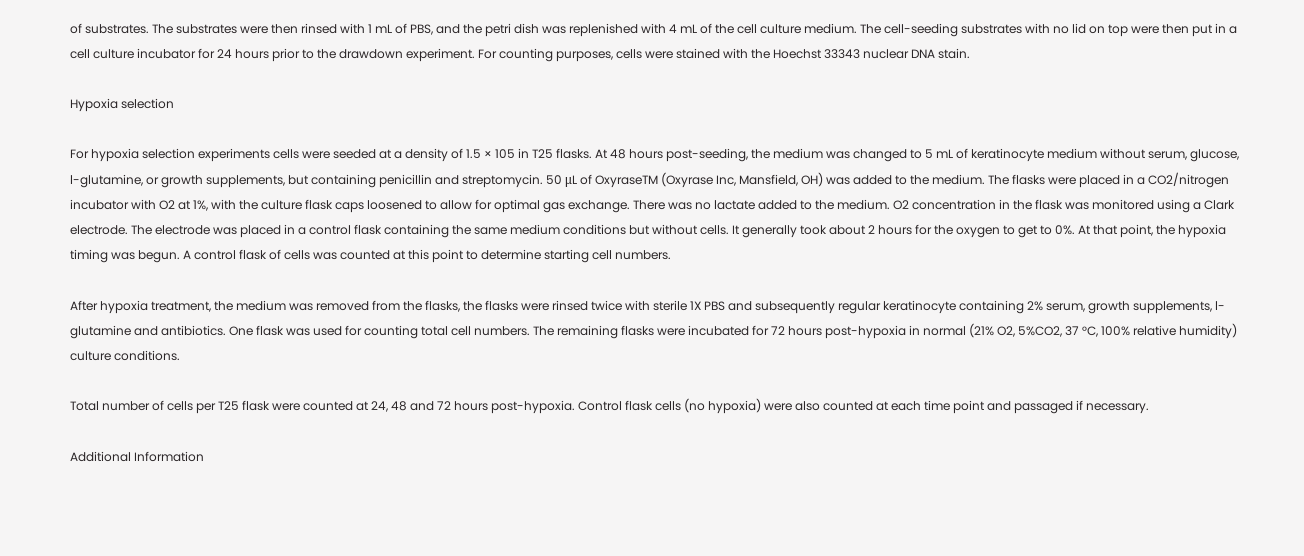of substrates. The substrates were then rinsed with 1 mL of PBS, and the petri dish was replenished with 4 mL of the cell culture medium. The cell-seeding substrates with no lid on top were then put in a cell culture incubator for 24 hours prior to the drawdown experiment. For counting purposes, cells were stained with the Hoechst 33343 nuclear DNA stain.

Hypoxia selection

For hypoxia selection experiments cells were seeded at a density of 1.5 × 105 in T25 flasks. At 48 hours post-seeding, the medium was changed to 5 mL of keratinocyte medium without serum, glucose, l-glutamine, or growth supplements, but containing penicillin and streptomycin. 50 μL of OxyraseTM (Oxyrase Inc, Mansfield, OH) was added to the medium. The flasks were placed in a CO2/nitrogen incubator with O2 at 1%, with the culture flask caps loosened to allow for optimal gas exchange. There was no lactate added to the medium. O2 concentration in the flask was monitored using a Clark electrode. The electrode was placed in a control flask containing the same medium conditions but without cells. It generally took about 2 hours for the oxygen to get to 0%. At that point, the hypoxia timing was begun. A control flask of cells was counted at this point to determine starting cell numbers.

After hypoxia treatment, the medium was removed from the flasks, the flasks were rinsed twice with sterile 1X PBS and subsequently regular keratinocyte containing 2% serum, growth supplements, l-glutamine and antibiotics. One flask was used for counting total cell numbers. The remaining flasks were incubated for 72 hours post-hypoxia in normal (21% O2, 5%CO2, 37 °C, 100% relative humidity) culture conditions.

Total number of cells per T25 flask were counted at 24, 48 and 72 hours post-hypoxia. Control flask cells (no hypoxia) were also counted at each time point and passaged if necessary.

Additional Information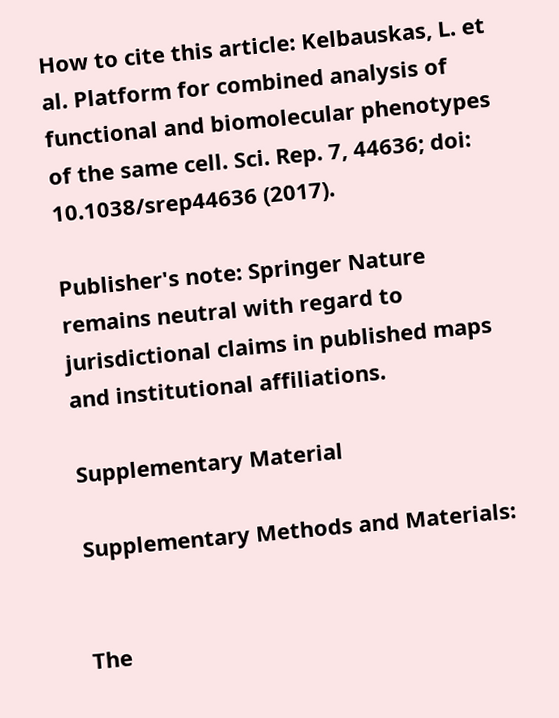How to cite this article: Kelbauskas, L. et al. Platform for combined analysis of functional and biomolecular phenotypes of the same cell. Sci. Rep. 7, 44636; doi: 10.1038/srep44636 (2017).

Publisher's note: Springer Nature remains neutral with regard to jurisdictional claims in published maps and institutional affiliations.

Supplementary Material

Supplementary Methods and Materials:


The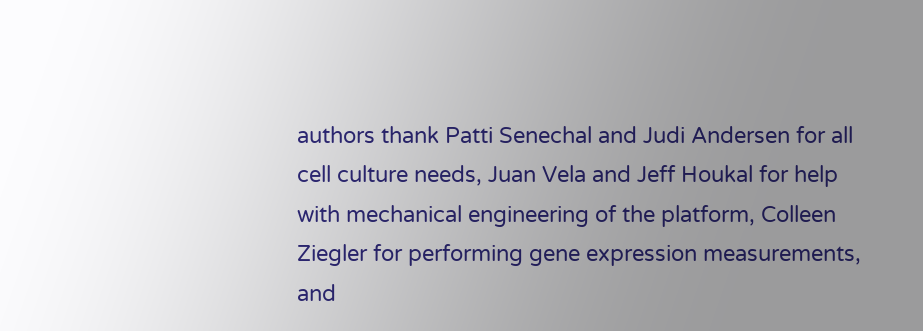authors thank Patti Senechal and Judi Andersen for all cell culture needs, Juan Vela and Jeff Houkal for help with mechanical engineering of the platform, Colleen Ziegler for performing gene expression measurements, and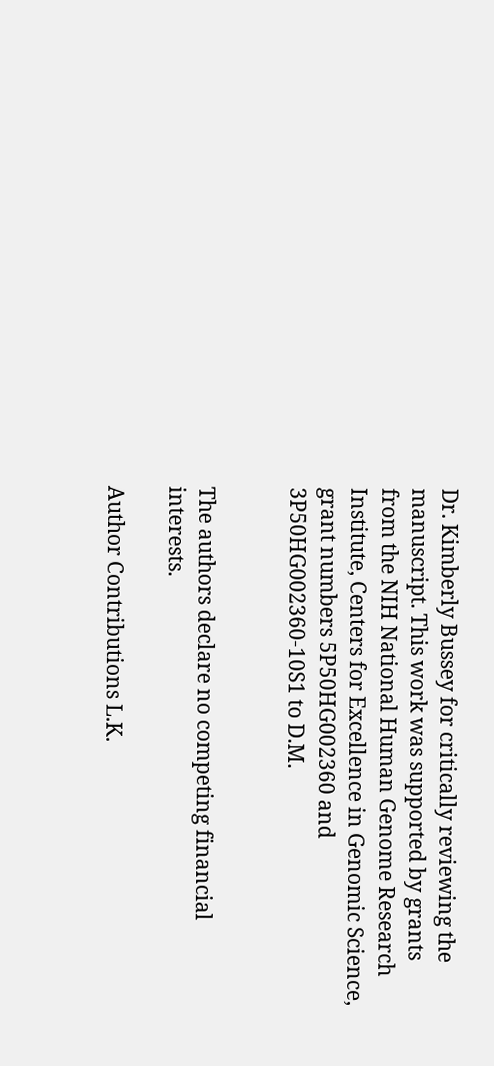Dr. Kimberly Bussey for critically reviewing the manuscript. This work was supported by grants from the NIH National Human Genome Research Institute, Centers for Excellence in Genomic Science, grant numbers 5P50HG002360 and 3P50HG002360-10S1 to D.M.


The authors declare no competing financial interests.

Author Contributions L.K.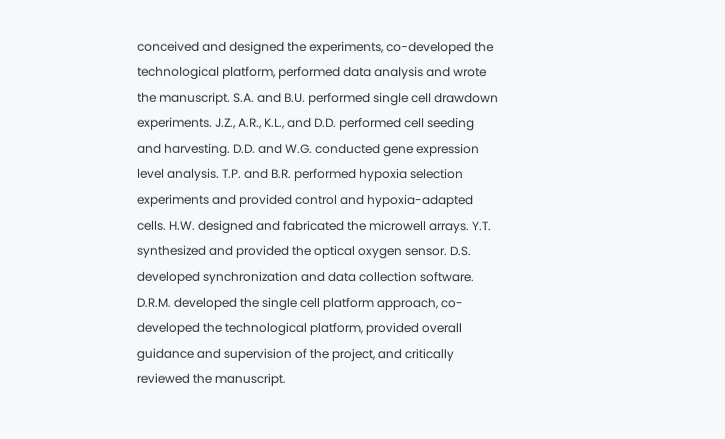conceived and designed the experiments, co-developed the technological platform, performed data analysis and wrote the manuscript. S.A. and B.U. performed single cell drawdown experiments. J.Z., A.R., K.L., and D.D. performed cell seeding and harvesting. D.D. and W.G. conducted gene expression level analysis. T.P. and B.R. performed hypoxia selection experiments and provided control and hypoxia-adapted cells. H.W. designed and fabricated the microwell arrays. Y.T. synthesized and provided the optical oxygen sensor. D.S. developed synchronization and data collection software. D.R.M. developed the single cell platform approach, co-developed the technological platform, provided overall guidance and supervision of the project, and critically reviewed the manuscript.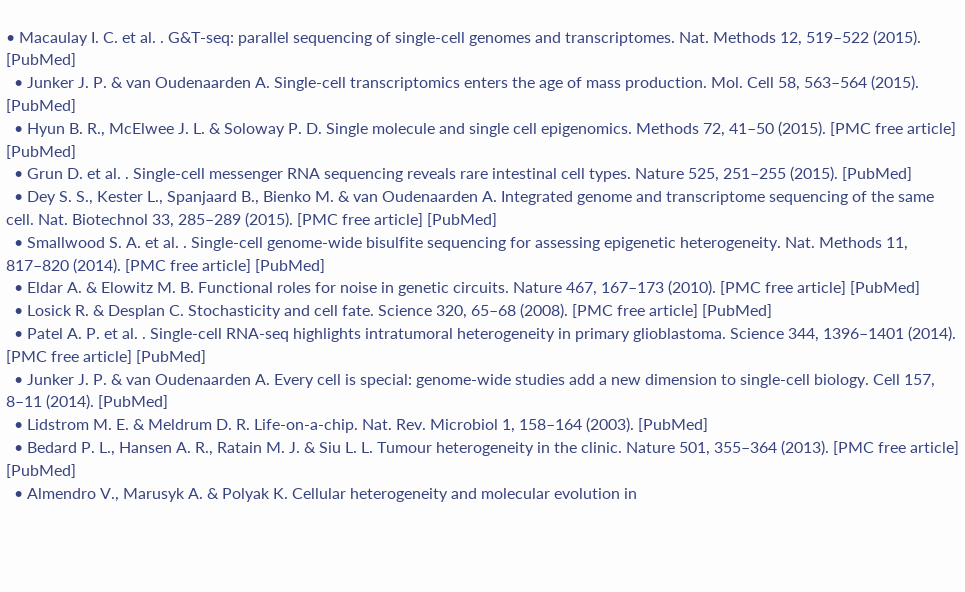• Macaulay I. C. et al. . G&T-seq: parallel sequencing of single-cell genomes and transcriptomes. Nat. Methods 12, 519–522 (2015). [PubMed]
  • Junker J. P. & van Oudenaarden A. Single-cell transcriptomics enters the age of mass production. Mol. Cell 58, 563–564 (2015). [PubMed]
  • Hyun B. R., McElwee J. L. & Soloway P. D. Single molecule and single cell epigenomics. Methods 72, 41–50 (2015). [PMC free article] [PubMed]
  • Grun D. et al. . Single-cell messenger RNA sequencing reveals rare intestinal cell types. Nature 525, 251–255 (2015). [PubMed]
  • Dey S. S., Kester L., Spanjaard B., Bienko M. & van Oudenaarden A. Integrated genome and transcriptome sequencing of the same cell. Nat. Biotechnol 33, 285–289 (2015). [PMC free article] [PubMed]
  • Smallwood S. A. et al. . Single-cell genome-wide bisulfite sequencing for assessing epigenetic heterogeneity. Nat. Methods 11, 817–820 (2014). [PMC free article] [PubMed]
  • Eldar A. & Elowitz M. B. Functional roles for noise in genetic circuits. Nature 467, 167–173 (2010). [PMC free article] [PubMed]
  • Losick R. & Desplan C. Stochasticity and cell fate. Science 320, 65–68 (2008). [PMC free article] [PubMed]
  • Patel A. P. et al. . Single-cell RNA-seq highlights intratumoral heterogeneity in primary glioblastoma. Science 344, 1396–1401 (2014). [PMC free article] [PubMed]
  • Junker J. P. & van Oudenaarden A. Every cell is special: genome-wide studies add a new dimension to single-cell biology. Cell 157, 8–11 (2014). [PubMed]
  • Lidstrom M. E. & Meldrum D. R. Life-on-a-chip. Nat. Rev. Microbiol 1, 158–164 (2003). [PubMed]
  • Bedard P. L., Hansen A. R., Ratain M. J. & Siu L. L. Tumour heterogeneity in the clinic. Nature 501, 355–364 (2013). [PMC free article] [PubMed]
  • Almendro V., Marusyk A. & Polyak K. Cellular heterogeneity and molecular evolution in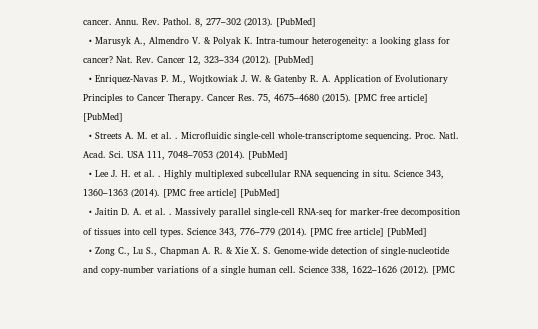cancer. Annu. Rev. Pathol. 8, 277–302 (2013). [PubMed]
  • Marusyk A., Almendro V. & Polyak K. Intra-tumour heterogeneity: a looking glass for cancer? Nat. Rev. Cancer 12, 323–334 (2012). [PubMed]
  • Enriquez-Navas P. M., Wojtkowiak J. W. & Gatenby R. A. Application of Evolutionary Principles to Cancer Therapy. Cancer Res. 75, 4675–4680 (2015). [PMC free article] [PubMed]
  • Streets A. M. et al. . Microfluidic single-cell whole-transcriptome sequencing. Proc. Natl. Acad. Sci. USA 111, 7048–7053 (2014). [PubMed]
  • Lee J. H. et al. . Highly multiplexed subcellular RNA sequencing in situ. Science 343, 1360–1363 (2014). [PMC free article] [PubMed]
  • Jaitin D. A. et al. . Massively parallel single-cell RNA-seq for marker-free decomposition of tissues into cell types. Science 343, 776–779 (2014). [PMC free article] [PubMed]
  • Zong C., Lu S., Chapman A. R. & Xie X. S. Genome-wide detection of single-nucleotide and copy-number variations of a single human cell. Science 338, 1622–1626 (2012). [PMC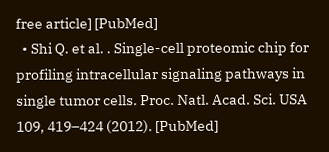free article] [PubMed]
  • Shi Q. et al. . Single-cell proteomic chip for profiling intracellular signaling pathways in single tumor cells. Proc. Natl. Acad. Sci. USA 109, 419–424 (2012). [PubMed]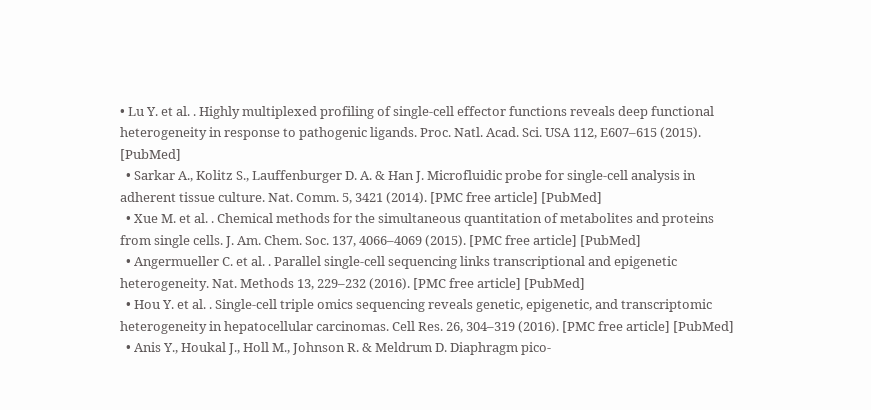• Lu Y. et al. . Highly multiplexed profiling of single-cell effector functions reveals deep functional heterogeneity in response to pathogenic ligands. Proc. Natl. Acad. Sci. USA 112, E607–615 (2015). [PubMed]
  • Sarkar A., Kolitz S., Lauffenburger D. A. & Han J. Microfluidic probe for single-cell analysis in adherent tissue culture. Nat. Comm. 5, 3421 (2014). [PMC free article] [PubMed]
  • Xue M. et al. . Chemical methods for the simultaneous quantitation of metabolites and proteins from single cells. J. Am. Chem. Soc. 137, 4066–4069 (2015). [PMC free article] [PubMed]
  • Angermueller C. et al. . Parallel single-cell sequencing links transcriptional and epigenetic heterogeneity. Nat. Methods 13, 229–232 (2016). [PMC free article] [PubMed]
  • Hou Y. et al. . Single-cell triple omics sequencing reveals genetic, epigenetic, and transcriptomic heterogeneity in hepatocellular carcinomas. Cell Res. 26, 304–319 (2016). [PMC free article] [PubMed]
  • Anis Y., Houkal J., Holl M., Johnson R. & Meldrum D. Diaphragm pico-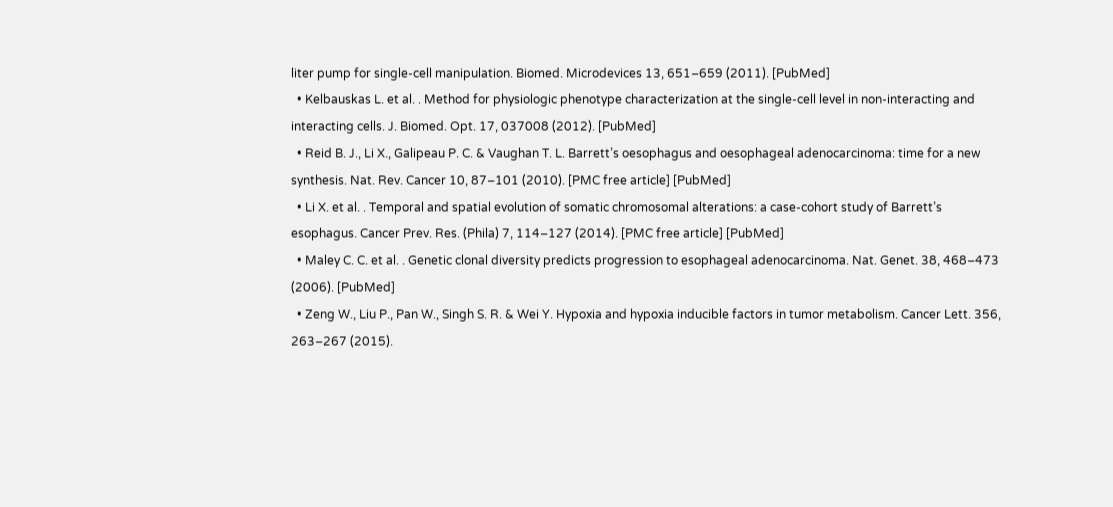liter pump for single-cell manipulation. Biomed. Microdevices 13, 651–659 (2011). [PubMed]
  • Kelbauskas L. et al. . Method for physiologic phenotype characterization at the single-cell level in non-interacting and interacting cells. J. Biomed. Opt. 17, 037008 (2012). [PubMed]
  • Reid B. J., Li X., Galipeau P. C. & Vaughan T. L. Barrett’s oesophagus and oesophageal adenocarcinoma: time for a new synthesis. Nat. Rev. Cancer 10, 87–101 (2010). [PMC free article] [PubMed]
  • Li X. et al. . Temporal and spatial evolution of somatic chromosomal alterations: a case-cohort study of Barrett’s esophagus. Cancer Prev. Res. (Phila) 7, 114–127 (2014). [PMC free article] [PubMed]
  • Maley C. C. et al. . Genetic clonal diversity predicts progression to esophageal adenocarcinoma. Nat. Genet. 38, 468–473 (2006). [PubMed]
  • Zeng W., Liu P., Pan W., Singh S. R. & Wei Y. Hypoxia and hypoxia inducible factors in tumor metabolism. Cancer Lett. 356, 263–267 (2015).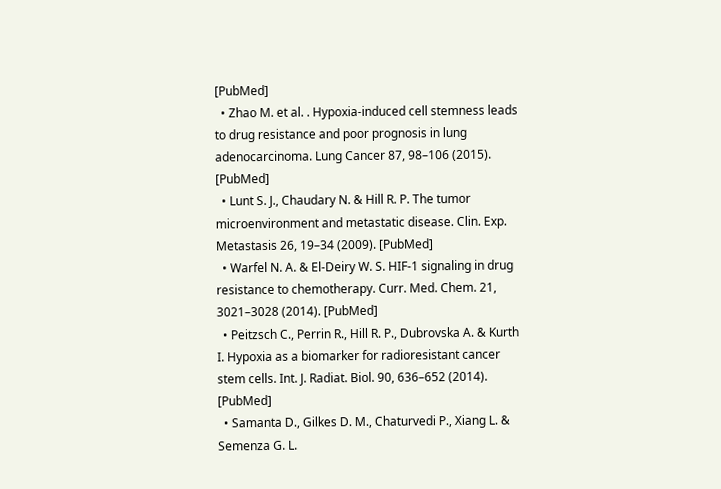[PubMed]
  • Zhao M. et al. . Hypoxia-induced cell stemness leads to drug resistance and poor prognosis in lung adenocarcinoma. Lung Cancer 87, 98–106 (2015). [PubMed]
  • Lunt S. J., Chaudary N. & Hill R. P. The tumor microenvironment and metastatic disease. Clin. Exp. Metastasis 26, 19–34 (2009). [PubMed]
  • Warfel N. A. & El-Deiry W. S. HIF-1 signaling in drug resistance to chemotherapy. Curr. Med. Chem. 21, 3021–3028 (2014). [PubMed]
  • Peitzsch C., Perrin R., Hill R. P., Dubrovska A. & Kurth I. Hypoxia as a biomarker for radioresistant cancer stem cells. Int. J. Radiat. Biol. 90, 636–652 (2014). [PubMed]
  • Samanta D., Gilkes D. M., Chaturvedi P., Xiang L. & Semenza G. L.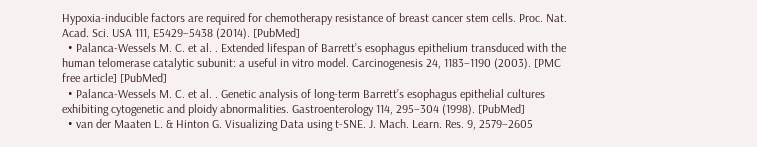Hypoxia-inducible factors are required for chemotherapy resistance of breast cancer stem cells. Proc. Nat. Acad. Sci. USA 111, E5429–5438 (2014). [PubMed]
  • Palanca-Wessels M. C. et al. . Extended lifespan of Barrett’s esophagus epithelium transduced with the human telomerase catalytic subunit: a useful in vitro model. Carcinogenesis 24, 1183–1190 (2003). [PMC free article] [PubMed]
  • Palanca-Wessels M. C. et al. . Genetic analysis of long-term Barrett’s esophagus epithelial cultures exhibiting cytogenetic and ploidy abnormalities. Gastroenterology 114, 295–304 (1998). [PubMed]
  • van der Maaten L. & Hinton G. Visualizing Data using t-SNE. J. Mach. Learn. Res. 9, 2579–2605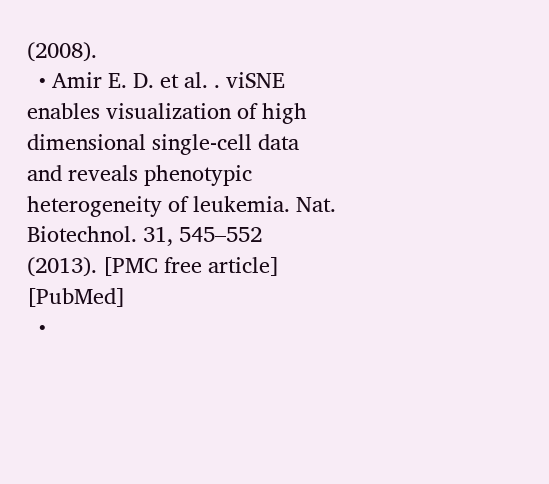(2008).
  • Amir E. D. et al. . viSNE enables visualization of high dimensional single-cell data and reveals phenotypic heterogeneity of leukemia. Nat. Biotechnol. 31, 545–552 (2013). [PMC free article] [PubMed]
  •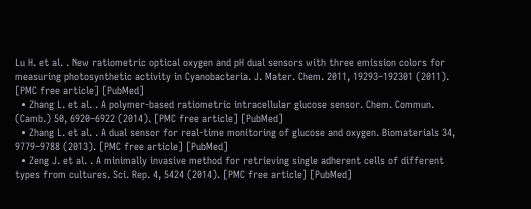Lu H. et al. . New ratiometric optical oxygen and pH dual sensors with three emission colors for measuring photosynthetic activity in Cyanobacteria. J. Mater. Chem. 2011, 19293–192301 (2011). [PMC free article] [PubMed]
  • Zhang L. et al. . A polymer-based ratiometric intracellular glucose sensor. Chem. Commun. (Camb.) 50, 6920–6922 (2014). [PMC free article] [PubMed]
  • Zhang L. et al. . A dual sensor for real-time monitoring of glucose and oxygen. Biomaterials 34, 9779–9788 (2013). [PMC free article] [PubMed]
  • Zeng J. et al. . A minimally invasive method for retrieving single adherent cells of different types from cultures. Sci. Rep. 4, 5424 (2014). [PMC free article] [PubMed]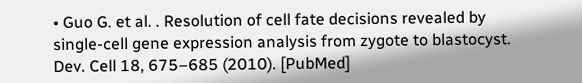• Guo G. et al. . Resolution of cell fate decisions revealed by single-cell gene expression analysis from zygote to blastocyst. Dev. Cell 18, 675–685 (2010). [PubMed]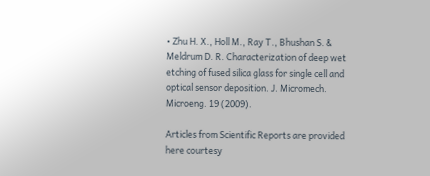• Zhu H. X., Holl M., Ray T., Bhushan S. & Meldrum D. R. Characterization of deep wet etching of fused silica glass for single cell and optical sensor deposition. J. Micromech. Microeng. 19 (2009).

Articles from Scientific Reports are provided here courtesy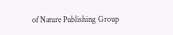of Nature Publishing Group